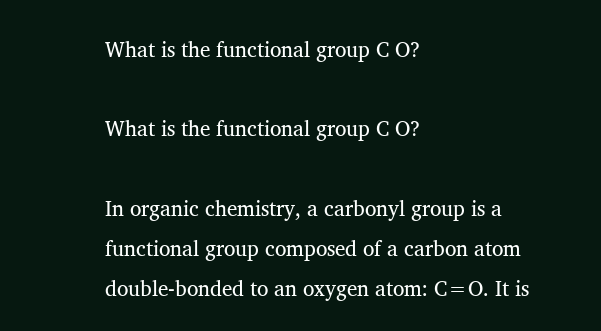What is the functional group C O?

What is the functional group C O?

In organic chemistry, a carbonyl group is a functional group composed of a carbon atom double-bonded to an oxygen atom: C=O. It is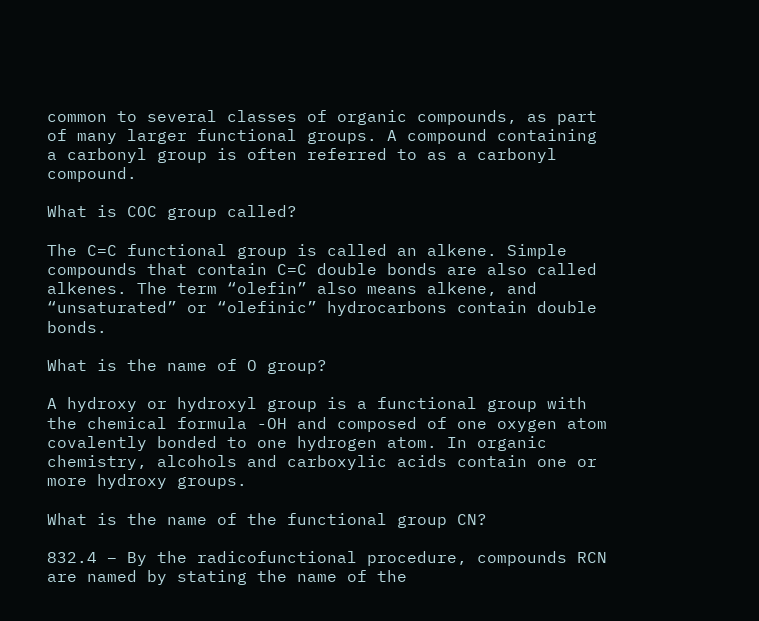common to several classes of organic compounds, as part of many larger functional groups. A compound containing a carbonyl group is often referred to as a carbonyl compound.

What is COC group called?

The C=C functional group is called an alkene. Simple compounds that contain C=C double bonds are also called alkenes. The term “olefin” also means alkene, and “unsaturated” or “olefinic” hydrocarbons contain double bonds.

What is the name of O group?

A hydroxy or hydroxyl group is a functional group with the chemical formula -OH and composed of one oxygen atom covalently bonded to one hydrogen atom. In organic chemistry, alcohols and carboxylic acids contain one or more hydroxy groups.

What is the name of the functional group CN?

832.4 – By the radicofunctional procedure, compounds RCN are named by stating the name of the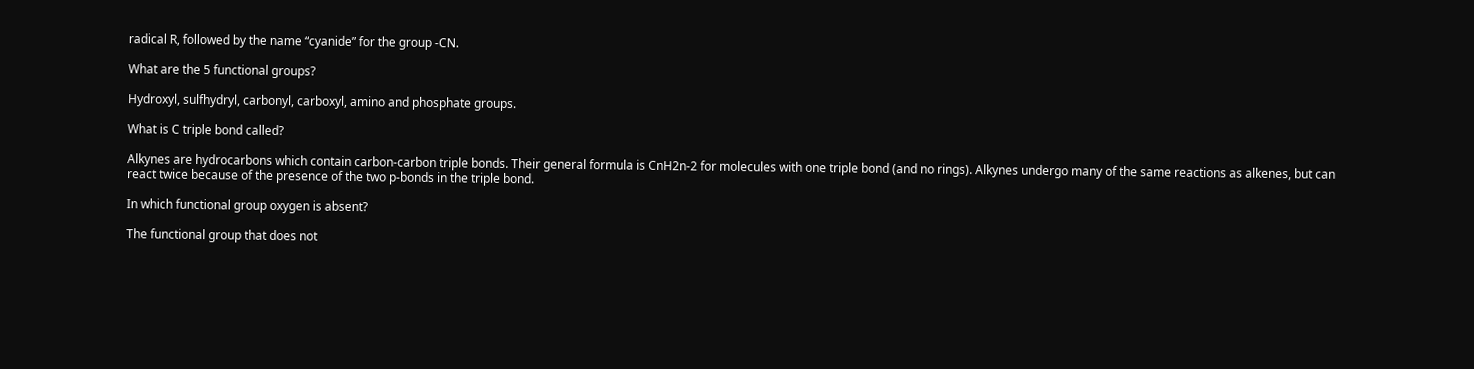radical R, followed by the name “cyanide” for the group -CN.

What are the 5 functional groups?

Hydroxyl, sulfhydryl, carbonyl, carboxyl, amino and phosphate groups.

What is C triple bond called?

Alkynes are hydrocarbons which contain carbon-carbon triple bonds. Their general formula is CnH2n-2 for molecules with one triple bond (and no rings). Alkynes undergo many of the same reactions as alkenes, but can react twice because of the presence of the two p-bonds in the triple bond.

In which functional group oxygen is absent?

The functional group that does not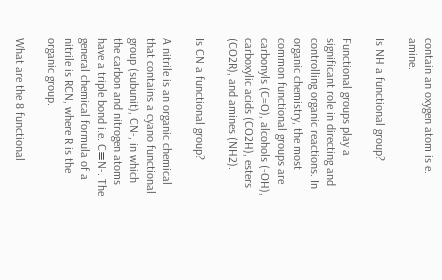contain an oxygen atom is e. amine.

Is NH a functional group?

Functional groups play a significant role in directing and controlling organic reactions. In organic chemistry, the most common functional groups are carbonyls (C=O), alcohols (-OH), carboxylic acids (CO2H), esters (CO2R), and amines (NH2).

Is CN a functional group?

A nitrile is an organic chemical that contains a cyano functional group (subunit), CN-, in which the carbon and nitrogen atoms have a triple bond i.e. C≡N-. The general chemical formula of a nitrile is RCN, where R is the organic group.

What are the 8 functional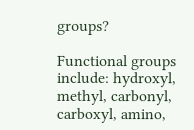groups?

Functional groups include: hydroxyl, methyl, carbonyl, carboxyl, amino,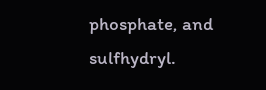phosphate, and sulfhydryl.